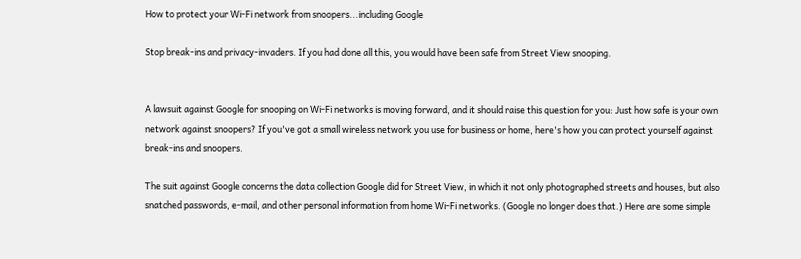How to protect your Wi-Fi network from snoopers...including Google

Stop break-ins and privacy-invaders. If you had done all this, you would have been safe from Street View snooping.


A lawsuit against Google for snooping on Wi-Fi networks is moving forward, and it should raise this question for you: Just how safe is your own network against snoopers? If you've got a small wireless network you use for business or home, here's how you can protect yourself against break-ins and snoopers.

The suit against Google concerns the data collection Google did for Street View, in which it not only photographed streets and houses, but also snatched passwords, e-mail, and other personal information from home Wi-Fi networks. (Google no longer does that.) Here are some simple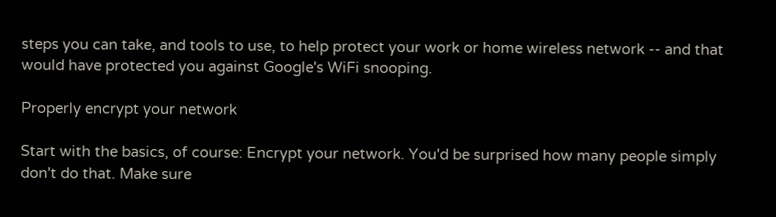steps you can take, and tools to use, to help protect your work or home wireless network -- and that would have protected you against Google's WiFi snooping.

Properly encrypt your network

Start with the basics, of course: Encrypt your network. You'd be surprised how many people simply don't do that. Make sure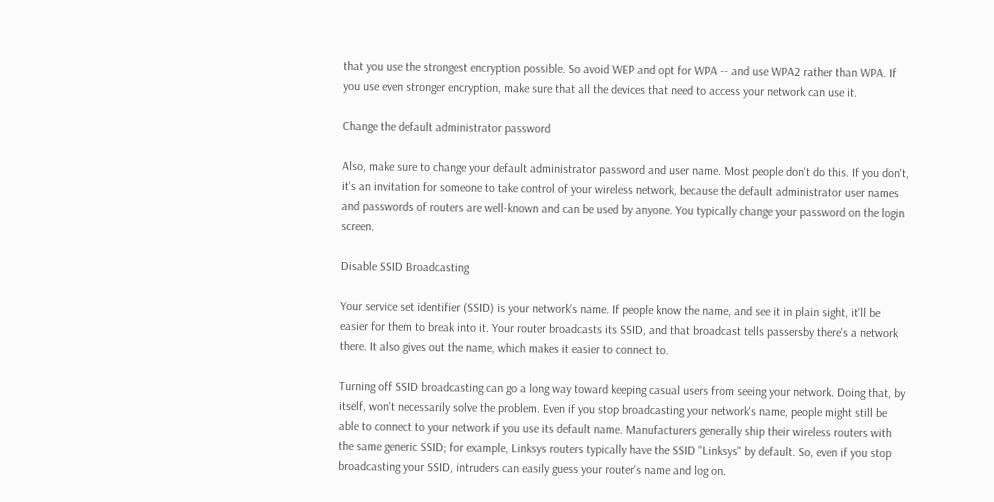that you use the strongest encryption possible. So avoid WEP and opt for WPA -- and use WPA2 rather than WPA. If you use even stronger encryption, make sure that all the devices that need to access your network can use it.

Change the default administrator password

Also, make sure to change your default administrator password and user name. Most people don't do this. If you don't, it's an invitation for someone to take control of your wireless network, because the default administrator user names and passwords of routers are well-known and can be used by anyone. You typically change your password on the login screen.

Disable SSID Broadcasting

Your service set identifier (SSID) is your network's name. If people know the name, and see it in plain sight, it'll be easier for them to break into it. Your router broadcasts its SSID, and that broadcast tells passersby there's a network there. It also gives out the name, which makes it easier to connect to.

Turning off SSID broadcasting can go a long way toward keeping casual users from seeing your network. Doing that, by itself, won't necessarily solve the problem. Even if you stop broadcasting your network's name, people might still be able to connect to your network if you use its default name. Manufacturers generally ship their wireless routers with the same generic SSID; for example, Linksys routers typically have the SSID "Linksys" by default. So, even if you stop broadcasting your SSID, intruders can easily guess your router's name and log on.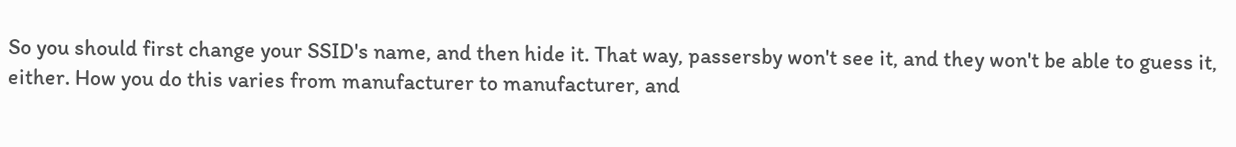So you should first change your SSID's name, and then hide it. That way, passersby won't see it, and they won't be able to guess it, either. How you do this varies from manufacturer to manufacturer, and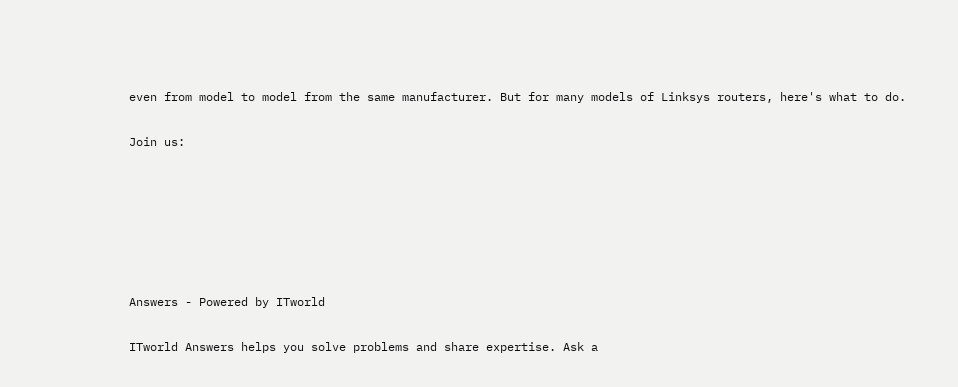even from model to model from the same manufacturer. But for many models of Linksys routers, here's what to do.

Join us:






Answers - Powered by ITworld

ITworld Answers helps you solve problems and share expertise. Ask a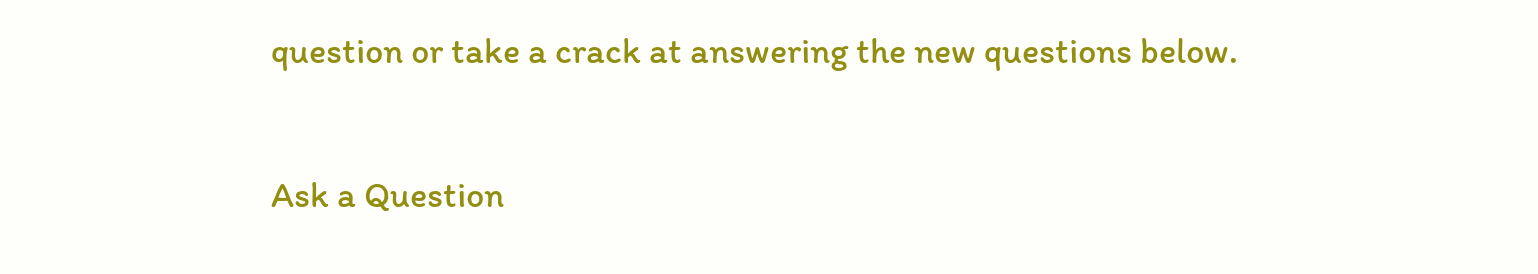question or take a crack at answering the new questions below.

Ask a Question